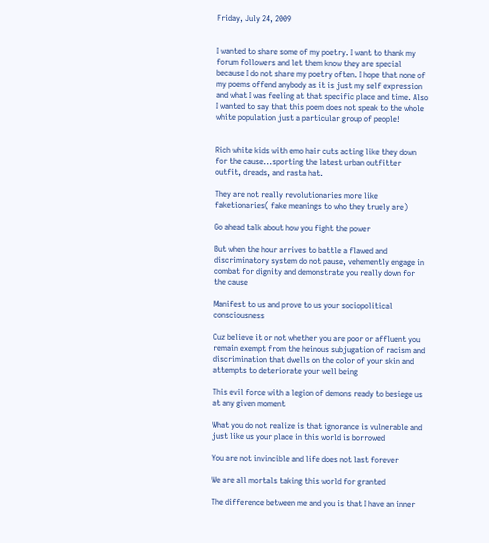Friday, July 24, 2009


I wanted to share some of my poetry. I want to thank my forum followers and let them know they are special because I do not share my poetry often. I hope that none of my poems offend anybody as it is just my self expression and what I was feeling at that specific place and time. Also I wanted to say that this poem does not speak to the whole white population just a particular group of people!


Rich white kids with emo hair cuts acting like they down for the cause...sporting the latest urban outfitter outfit, dreads, and rasta hat.

They are not really revolutionaries more like faketionaries( fake meanings to who they truely are)

Go ahead talk about how you fight the power

But when the hour arrives to battle a flawed and discriminatory system do not pause, vehemently engage in combat for dignity and demonstrate you really down for the cause

Manifest to us and prove to us your sociopolitical consciousness

Cuz believe it or not whether you are poor or affluent you remain exempt from the heinous subjugation of racism and discrimination that dwells on the color of your skin and attempts to deteriorate your well being

This evil force with a legion of demons ready to besiege us at any given moment

What you do not realize is that ignorance is vulnerable and just like us your place in this world is borrowed

You are not invincible and life does not last forever

We are all mortals taking this world for granted

The difference between me and you is that I have an inner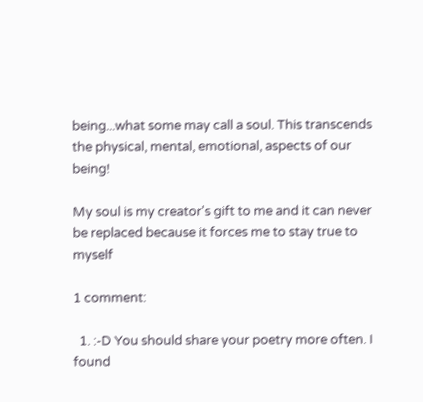being...what some may call a soul. This transcends the physical, mental, emotional, aspects of our being!

My soul is my creator's gift to me and it can never be replaced because it forces me to stay true to myself

1 comment:

  1. :-D You should share your poetry more often. I found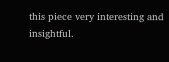this piece very interesting and insightful.